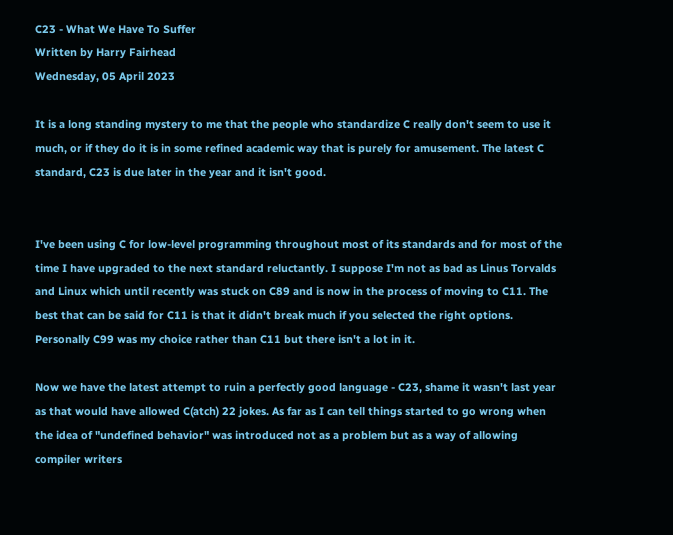C23 - What We Have To Suffer
Written by Harry Fairhead
Wednesday, 05 April 2023

It is a long standing mystery to me that the people who standardize C really don't seem to use it much, or if they do it is in some refined academic way that is purely for amusement. The latest C standard, C23 is due later in the year and it isn't good.


I've been using C for low-level programming throughout most of its standards and for most of the time I have upgraded to the next standard reluctantly. I suppose I'm not as bad as Linus Torvalds and Linux which until recently was stuck on C89 and is now in the process of moving to C11. The best that can be said for C11 is that it didn't break much if you selected the right options. Personally C99 was my choice rather than C11 but there isn't a lot in it.

Now we have the latest attempt to ruin a perfectly good language - C23, shame it wasn't last year as that would have allowed C(atch) 22 jokes. As far as I can tell things started to go wrong when the idea of "undefined behavior" was introduced not as a problem but as a way of allowing compiler writers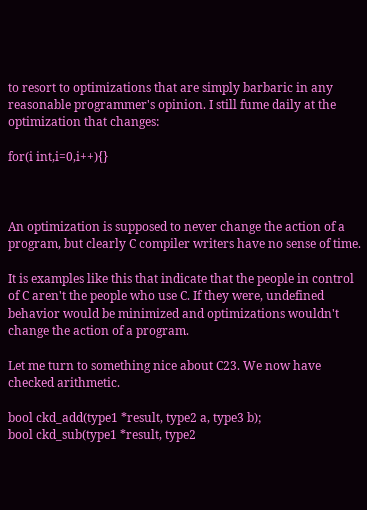to resort to optimizations that are simply barbaric in any reasonable programmer's opinion. I still fume daily at the optimization that changes:

for(i int,i=0,i++){}



An optimization is supposed to never change the action of a program, but clearly C compiler writers have no sense of time.

It is examples like this that indicate that the people in control of C aren't the people who use C. If they were, undefined behavior would be minimized and optimizations wouldn't change the action of a program.

Let me turn to something nice about C23. We now have checked arithmetic.

bool ckd_add(type1 *result, type2 a, type3 b);
bool ckd_sub(type1 *result, type2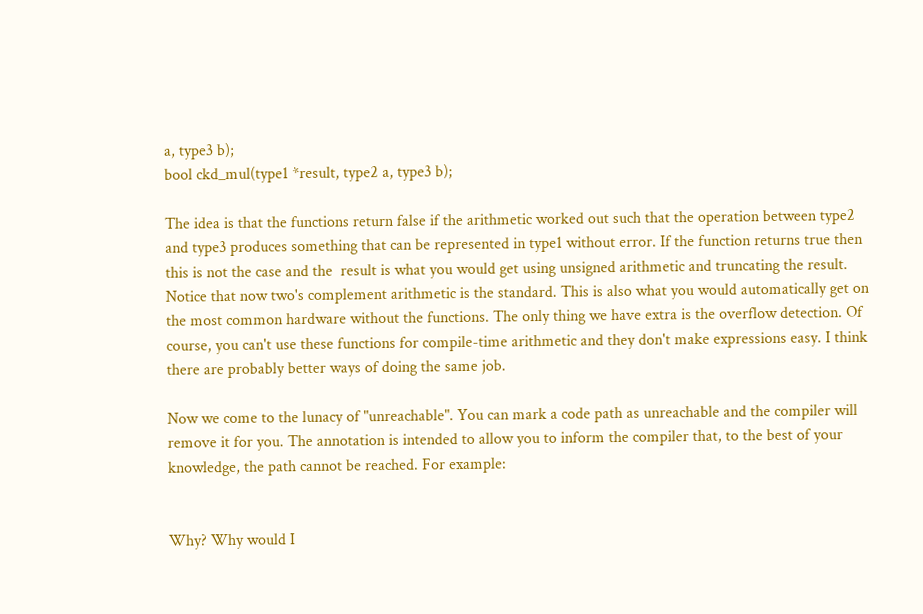a, type3 b);
bool ckd_mul(type1 *result, type2 a, type3 b);

The idea is that the functions return false if the arithmetic worked out such that the operation between type2 and type3 produces something that can be represented in type1 without error. If the function returns true then this is not the case and the  result is what you would get using unsigned arithmetic and truncating the result. Notice that now two's complement arithmetic is the standard. This is also what you would automatically get on the most common hardware without the functions. The only thing we have extra is the overflow detection. Of course, you can't use these functions for compile-time arithmetic and they don't make expressions easy. I think there are probably better ways of doing the same job.

Now we come to the lunacy of "unreachable". You can mark a code path as unreachable and the compiler will remove it for you. The annotation is intended to allow you to inform the compiler that, to the best of your knowledge, the path cannot be reached. For example:


Why? Why would I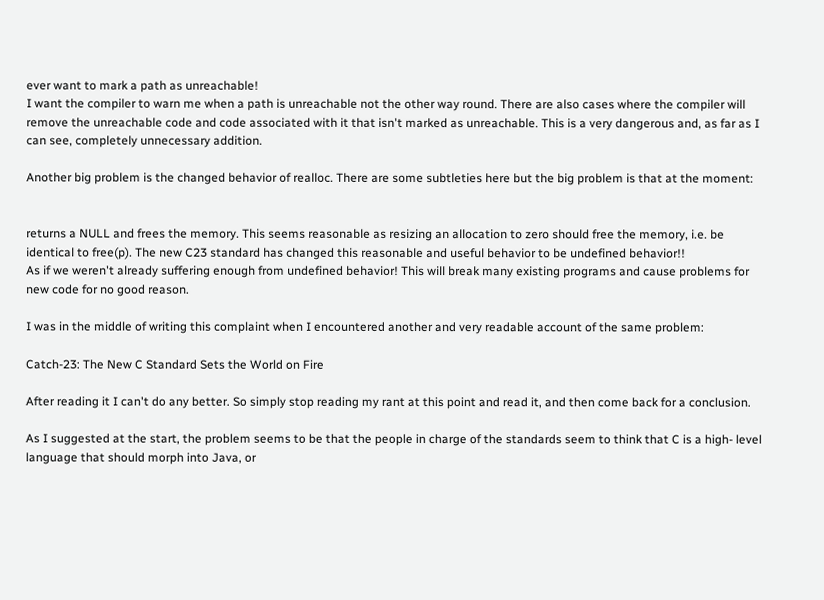ever want to mark a path as unreachable!
I want the compiler to warn me when a path is unreachable not the other way round. There are also cases where the compiler will remove the unreachable code and code associated with it that isn't marked as unreachable. This is a very dangerous and, as far as I can see, completely unnecessary addition.

Another big problem is the changed behavior of realloc. There are some subtleties here but the big problem is that at the moment:


returns a NULL and frees the memory. This seems reasonable as resizing an allocation to zero should free the memory, i.e. be identical to free(p). The new C23 standard has changed this reasonable and useful behavior to be undefined behavior!!
As if we weren't already suffering enough from undefined behavior! This will break many existing programs and cause problems for new code for no good reason.

I was in the middle of writing this complaint when I encountered another and very readable account of the same problem:

Catch-23: The New C Standard Sets the World on Fire

After reading it I can't do any better. So simply stop reading my rant at this point and read it, and then come back for a conclusion.

As I suggested at the start, the problem seems to be that the people in charge of the standards seem to think that C is a high- level language that should morph into Java, or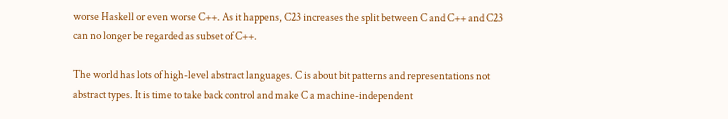worse Haskell or even worse C++. As it happens, C23 increases the split between C and C++ and C23 can no longer be regarded as subset of C++.

The world has lots of high-level abstract languages. C is about bit patterns and representations not abstract types. It is time to take back control and make C a machine-independent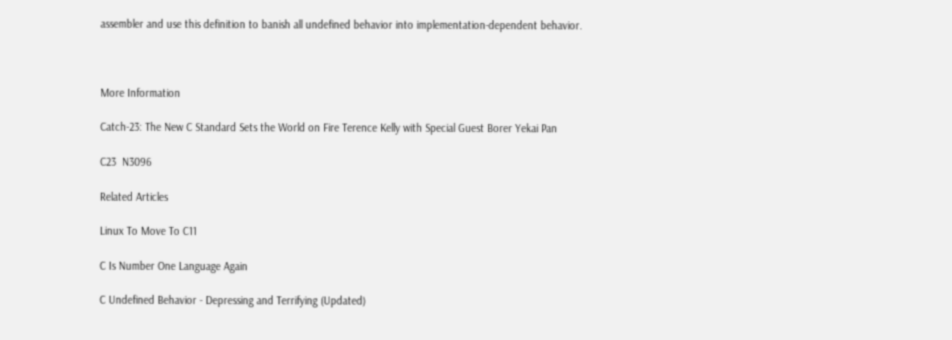assembler and use this definition to banish all undefined behavior into implementation-dependent behavior.



More Information

Catch-23: The New C Standard Sets the World on Fire Terence Kelly with Special Guest Borer Yekai Pan

C23  N3096

Related Articles

Linux To Move To C11

C Is Number One Language Again

C Undefined Behavior - Depressing and Terrifying (Updated)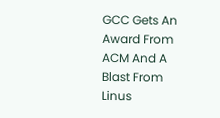GCC Gets An Award From ACM And A Blast From Linus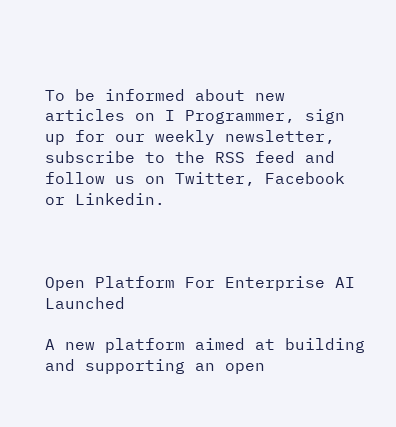To be informed about new articles on I Programmer, sign up for our weekly newsletter, subscribe to the RSS feed and follow us on Twitter, Facebook or Linkedin.



Open Platform For Enterprise AI Launched

A new platform aimed at building and supporting an open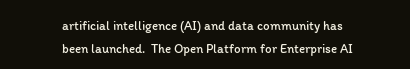artificial intelligence (AI) and data community has been launched.  The Open Platform for Enterprise AI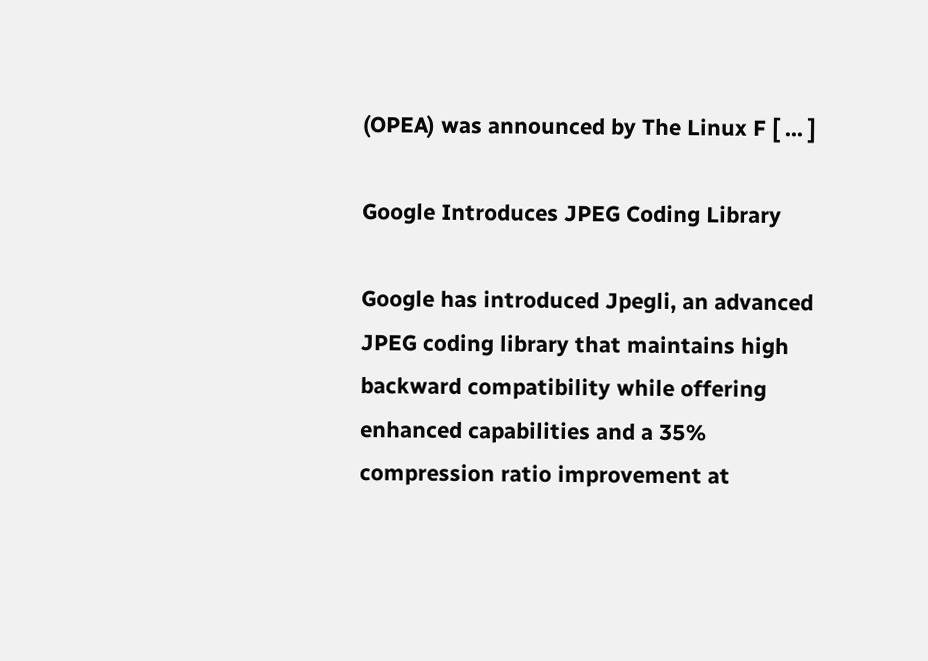(OPEA) was announced by The Linux F [ ... ]

Google Introduces JPEG Coding Library

Google has introduced Jpegli, an advanced JPEG coding library that maintains high backward compatibility while offering enhanced capabilities and a 35% compression ratio improvement at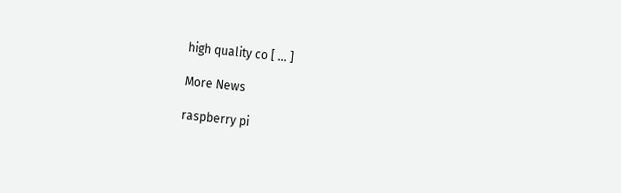high quality co [ ... ]

More News

raspberry pi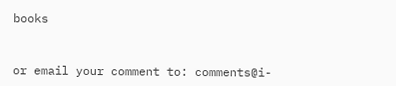books



or email your comment to: comments@i-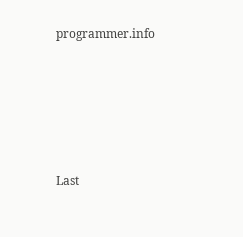programmer.info






Last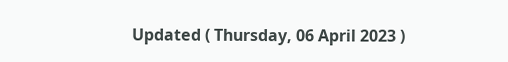Updated ( Thursday, 06 April 2023 )